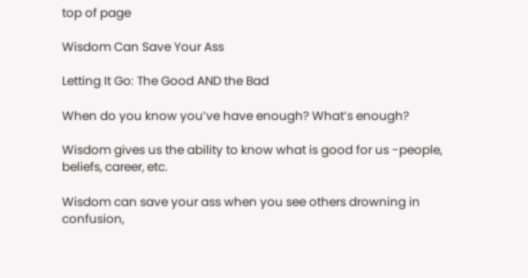top of page

Wisdom Can Save Your Ass

Letting It Go: The Good AND the Bad

When do you know you’ve have enough? What’s enough?

Wisdom gives us the ability to know what is good for us -people, beliefs, career, etc.

Wisdom can save your ass when you see others drowning in confusion,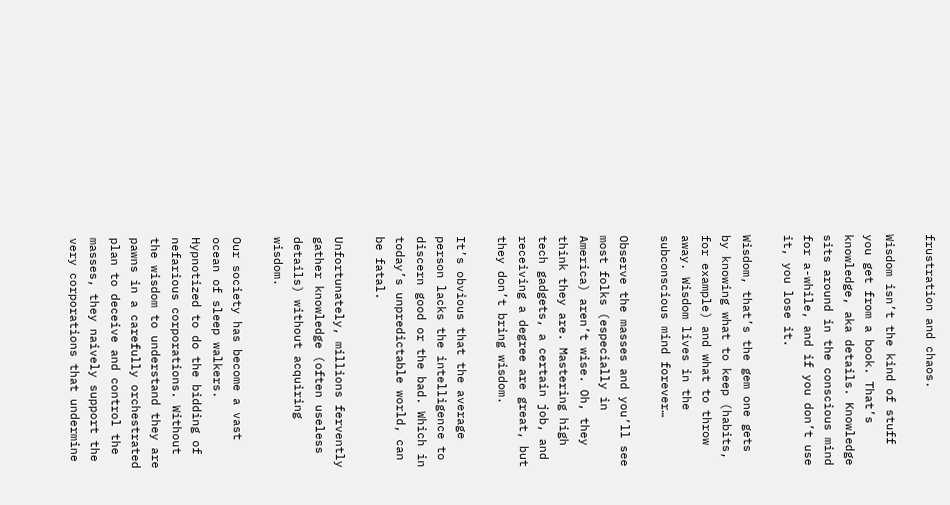frustration and chaos.

Wisdom isn’t the kind of stuff you get from a book. That’s knowledge, aka details. Knowledge sits around in the conscious mind for a-while, and if you don’t use it, you lose it.

Wisdom, that’s the gem one gets by knowing what to keep (habits, for example) and what to throw away. Wisdom lives in the subconscious mind forever…

Observe the masses and you’ll see most folks (especially in America) aren’t wise. Oh, they think they are. Mastering high tech gadgets, a certain job, and receiving a degree are great, but they don’t bring wisdom.

It’s obvious that the average person lacks the intelligence to discern good or the bad. Which in today’s unpredictable world, can be fatal.

Unfortunately, millions fervently gather knowledge (often useless details) without acquiring wisdom.

Our society has become a vast ocean of sleep walkers. Hypnotized to do the bidding of nefarious corporations. Without the wisdom to understand they are pawns in a carefully orchestrated plan to deceive and control the masses, they naively support the very corporations that undermine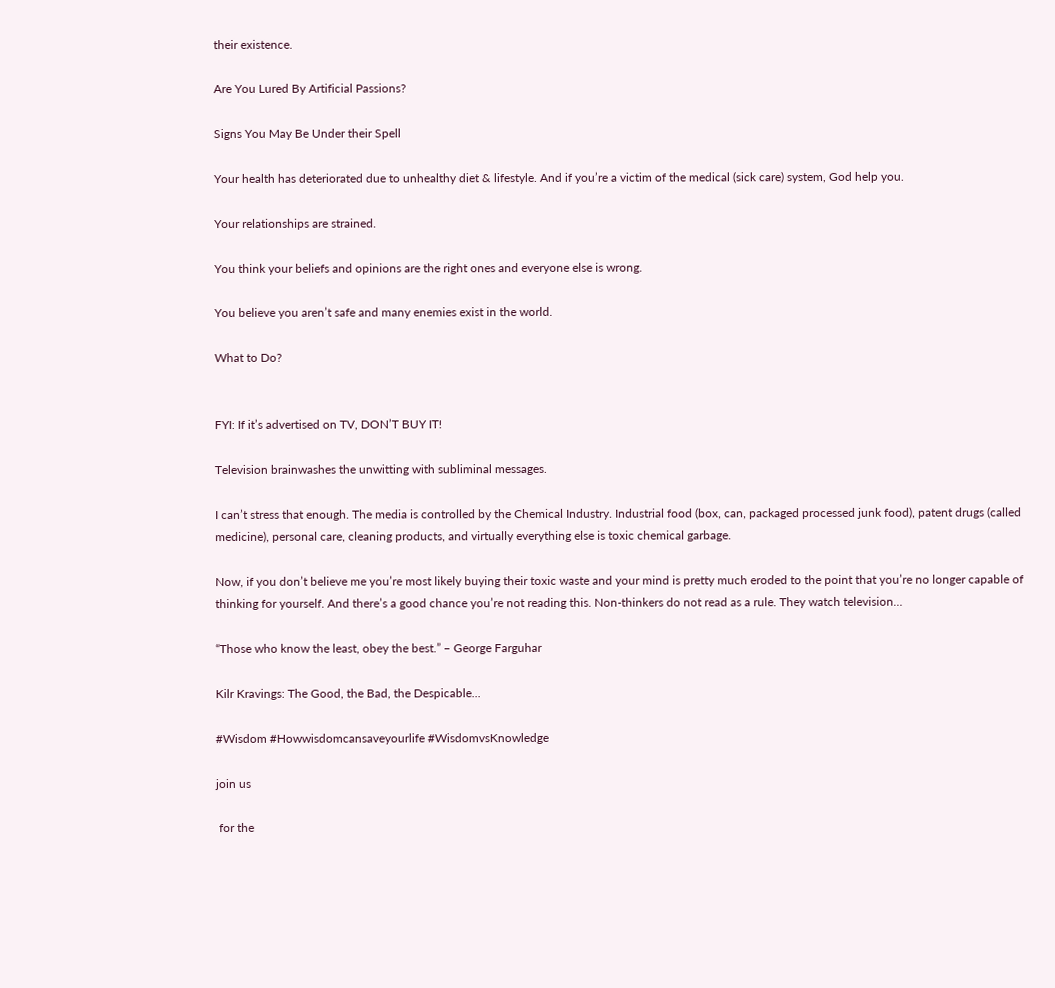their existence.

Are You Lured By Artificial Passions?

Signs You May Be Under their Spell

Your health has deteriorated due to unhealthy diet & lifestyle. And if you’re a victim of the medical (sick care) system, God help you.

Your relationships are strained.

You think your beliefs and opinions are the right ones and everyone else is wrong.

You believe you aren’t safe and many enemies exist in the world.

What to Do?


FYI: If it’s advertised on TV, DON’T BUY IT!

Television brainwashes the unwitting with subliminal messages.

I can’t stress that enough. The media is controlled by the Chemical Industry. Industrial food (box, can, packaged processed junk food), patent drugs (called medicine), personal care, cleaning products, and virtually everything else is toxic chemical garbage.

Now, if you don’t believe me you’re most likely buying their toxic waste and your mind is pretty much eroded to the point that you’re no longer capable of thinking for yourself. And there’s a good chance you’re not reading this. Non-thinkers do not read as a rule. They watch television…

“Those who know the least, obey the best.” – George Farguhar

Kilr Kravings: The Good, the Bad, the Despicable...

#Wisdom #Howwisdomcansaveyourlife #WisdomvsKnowledge

join us

 for the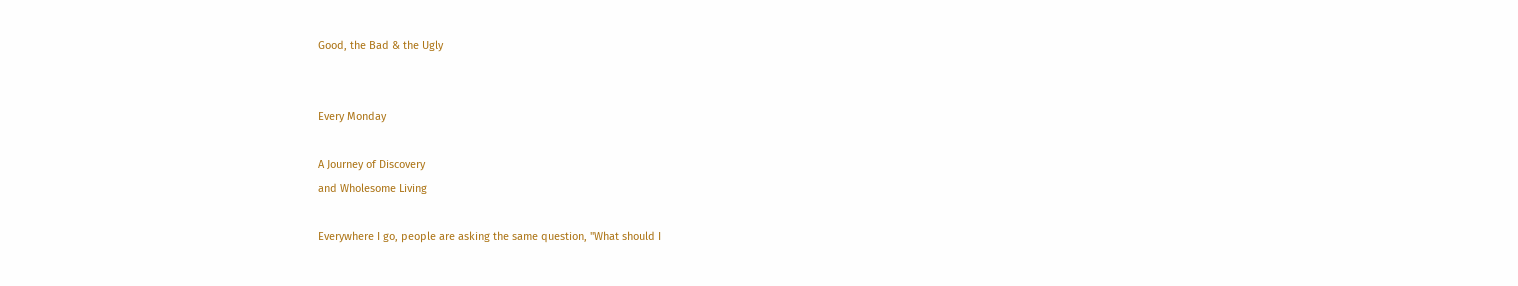Good, the Bad & the Ugly


Every Monday

A Journey of Discovery
and Wholesome Living

Everywhere I go, people are asking the same question, "What should I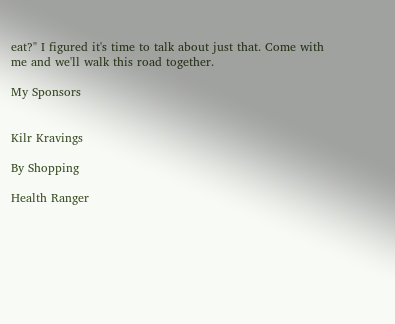eat?" I figured it's time to talk about just that. Come with me and we'll walk this road together.

My Sponsors


Kilr Kravings

By Shopping

Health Ranger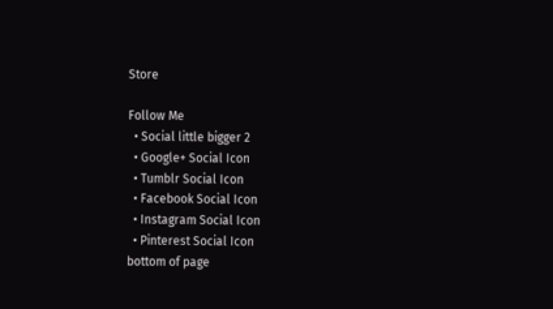Store

Follow Me
  • Social little bigger 2
  • Google+ Social Icon
  • Tumblr Social Icon
  • Facebook Social Icon
  • Instagram Social Icon
  • Pinterest Social Icon
bottom of page